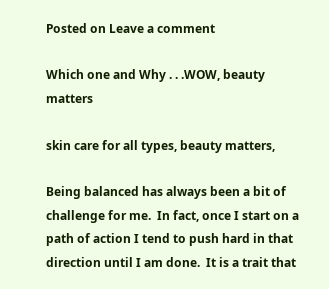Posted on Leave a comment

Which one and Why . . .WOW, beauty matters

skin care for all types, beauty matters,

Being balanced has always been a bit of challenge for me.  In fact, once I start on a path of action I tend to push hard in that direction until I am done.  It is a trait that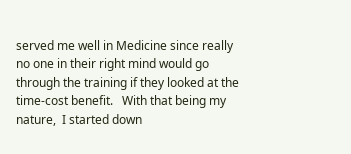served me well in Medicine since really no one in their right mind would go through the training if they looked at the time-cost benefit.   With that being my nature,  I started down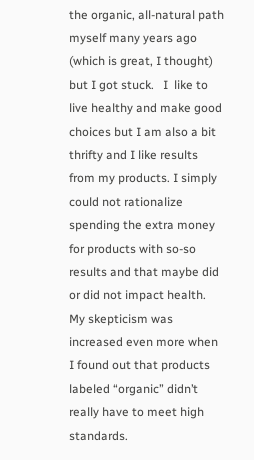the organic, all-natural path myself many years ago (which is great, I thought)  but I got stuck.   I  like to live healthy and make good choices but I am also a bit thrifty and I like results from my products. I simply could not rationalize spending the extra money for products with so-so results and that maybe did or did not impact health.  My skepticism was increased even more when I found out that products labeled “organic” didn’t really have to meet high standards.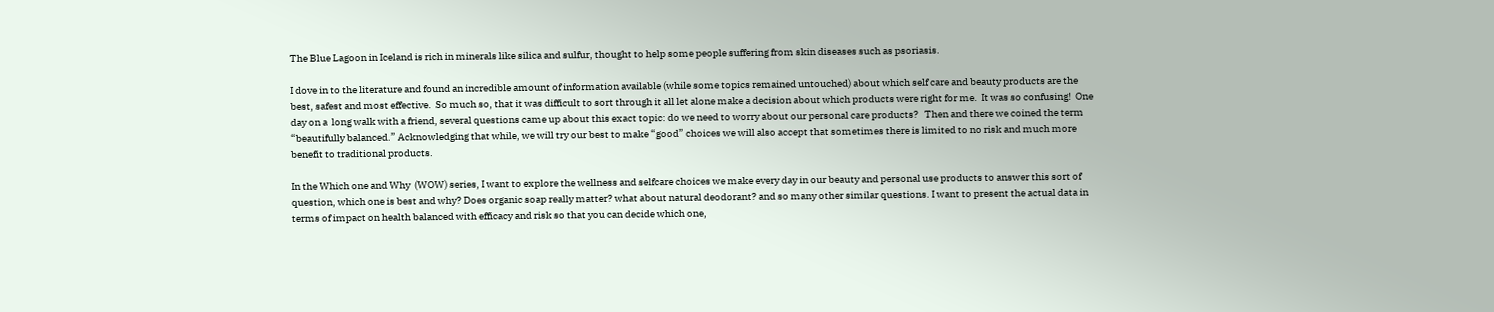The Blue Lagoon in Iceland is rich in minerals like silica and sulfur, thought to help some people suffering from skin diseases such as psoriasis.

I dove in to the literature and found an incredible amount of information available (while some topics remained untouched) about which self care and beauty products are the best, safest and most effective.  So much so, that it was difficult to sort through it all let alone make a decision about which products were right for me.  It was so confusing!  One day on a  long walk with a friend, several questions came up about this exact topic: do we need to worry about our personal care products?   Then and there we coined the term “beautifully balanced.” Acknowledging that while, we will try our best to make “good” choices we will also accept that sometimes there is limited to no risk and much more benefit to traditional products.

In the Which one and Why  (WOW) series, I want to explore the wellness and selfcare choices we make every day in our beauty and personal use products to answer this sort of question, which one is best and why? Does organic soap really matter? what about natural deodorant? and so many other similar questions. I want to present the actual data in terms of impact on health balanced with efficacy and risk so that you can decide which one,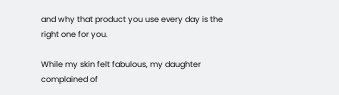and why that product you use every day is the right one for you.

While my skin felt fabulous, my daughter complained of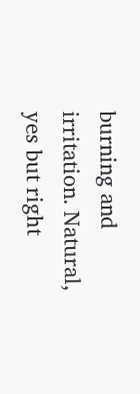burning and irritation. Natural, yes but right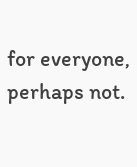for everyone, perhaps not.